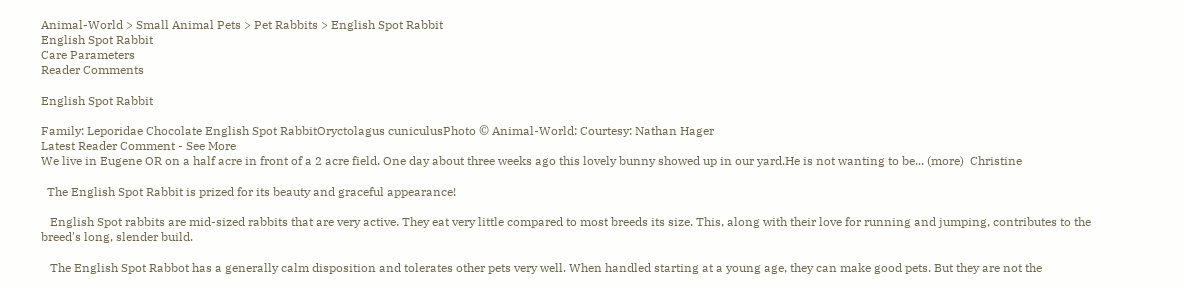Animal-World > Small Animal Pets > Pet Rabbits > English Spot Rabbit
English Spot Rabbit
Care Parameters
Reader Comments

English Spot Rabbit

Family: Leporidae Chocolate English Spot RabbitOryctolagus cuniculusPhoto © Animal-World: Courtesy: Nathan Hager
Latest Reader Comment - See More
We live in Eugene OR on a half acre in front of a 2 acre field. One day about three weeks ago this lovely bunny showed up in our yard.He is not wanting to be... (more)  Christine

  The English Spot Rabbit is prized for its beauty and graceful appearance!

   English Spot rabbits are mid-sized rabbits that are very active. They eat very little compared to most breeds its size. This, along with their love for running and jumping, contributes to the breed's long, slender build.

   The English Spot Rabbot has a generally calm disposition and tolerates other pets very well. When handled starting at a young age, they can make good pets. But they are not the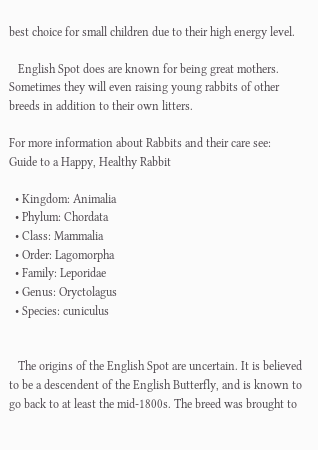best choice for small children due to their high energy level.

   English Spot does are known for being great mothers. Sometimes they will even raising young rabbits of other breeds in addition to their own litters.

For more information about Rabbits and their care see:
Guide to a Happy, Healthy Rabbit

  • Kingdom: Animalia
  • Phylum: Chordata
  • Class: Mammalia
  • Order: Lagomorpha
  • Family: Leporidae
  • Genus: Oryctolagus
  • Species: cuniculus


   The origins of the English Spot are uncertain. It is believed to be a descendent of the English Butterfly, and is known to go back to at least the mid-1800s. The breed was brought to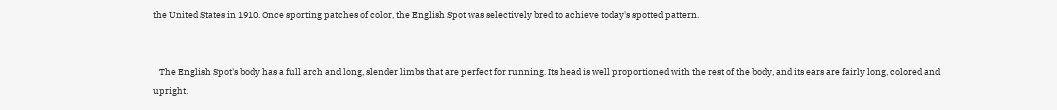the United States in 1910. Once sporting patches of color, the English Spot was selectively bred to achieve today's spotted pattern.


   The English Spot's body has a full arch and long, slender limbs that are perfect for running. Its head is well proportioned with the rest of the body, and its ears are fairly long, colored and upright.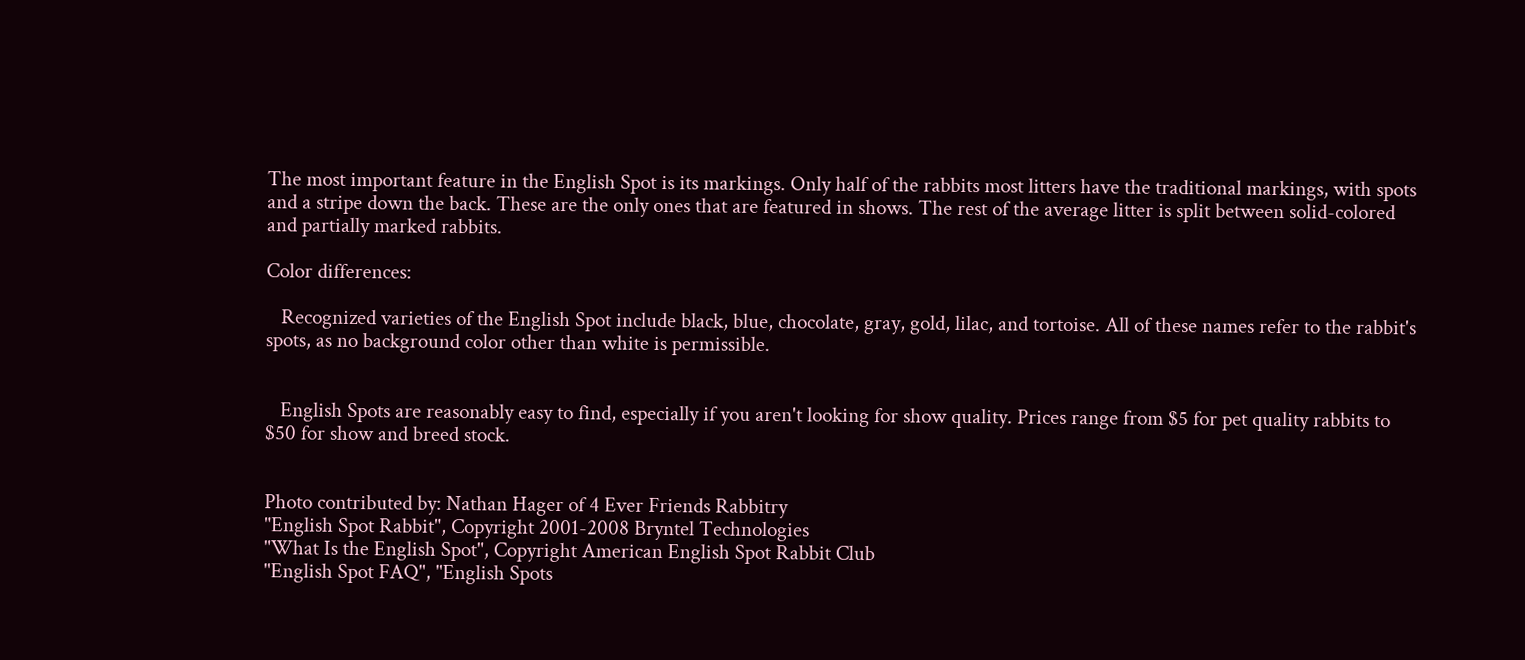The most important feature in the English Spot is its markings. Only half of the rabbits most litters have the traditional markings, with spots and a stripe down the back. These are the only ones that are featured in shows. The rest of the average litter is split between solid-colored and partially marked rabbits.

Color differences:

   Recognized varieties of the English Spot include black, blue, chocolate, gray, gold, lilac, and tortoise. All of these names refer to the rabbit's spots, as no background color other than white is permissible.


   English Spots are reasonably easy to find, especially if you aren't looking for show quality. Prices range from $5 for pet quality rabbits to $50 for show and breed stock.


Photo contributed by: Nathan Hager of 4 Ever Friends Rabbitry
"English Spot Rabbit", Copyright 2001-2008 Bryntel Technologies
"What Is the English Spot", Copyright American English Spot Rabbit Club
"English Spot FAQ", "English Spots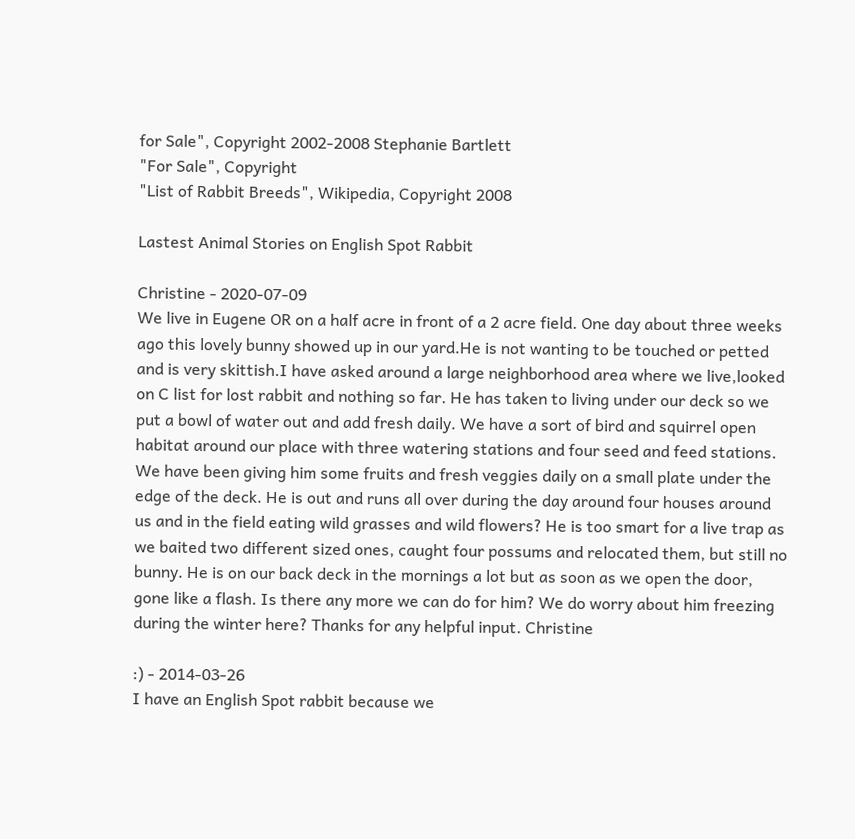for Sale", Copyright 2002-2008 Stephanie Bartlett
"For Sale", Copyright
"List of Rabbit Breeds", Wikipedia, Copyright 2008

Lastest Animal Stories on English Spot Rabbit

Christine - 2020-07-09
We live in Eugene OR on a half acre in front of a 2 acre field. One day about three weeks ago this lovely bunny showed up in our yard.He is not wanting to be touched or petted and is very skittish.I have asked around a large neighborhood area where we live,looked on C list for lost rabbit and nothing so far. He has taken to living under our deck so we put a bowl of water out and add fresh daily. We have a sort of bird and squirrel open habitat around our place with three watering stations and four seed and feed stations. We have been giving him some fruits and fresh veggies daily on a small plate under the edge of the deck. He is out and runs all over during the day around four houses around us and in the field eating wild grasses and wild flowers? He is too smart for a live trap as we baited two different sized ones, caught four possums and relocated them, but still no bunny. He is on our back deck in the mornings a lot but as soon as we open the door, gone like a flash. Is there any more we can do for him? We do worry about him freezing during the winter here? Thanks for any helpful input. Christine

:) - 2014-03-26
I have an English Spot rabbit because we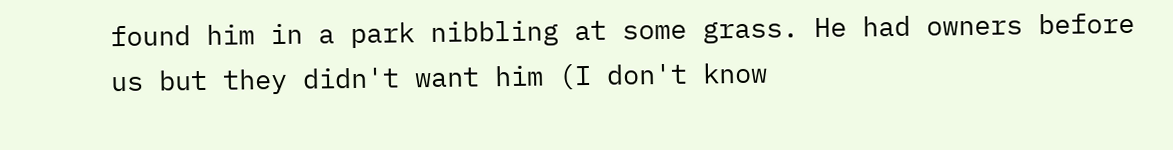found him in a park nibbling at some grass. He had owners before us but they didn't want him (I don't know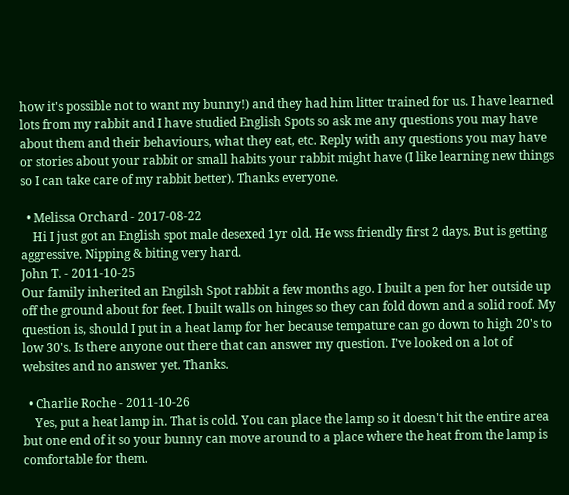how it's possible not to want my bunny!) and they had him litter trained for us. I have learned lots from my rabbit and I have studied English Spots so ask me any questions you may have about them and their behaviours, what they eat, etc. Reply with any questions you may have or stories about your rabbit or small habits your rabbit might have (I like learning new things so I can take care of my rabbit better). Thanks everyone.

  • Melissa Orchard - 2017-08-22
    Hi I just got an English spot male desexed 1yr old. He wss friendly first 2 days. But is getting aggressive. Nipping & biting very hard.
John T. - 2011-10-25
Our family inherited an Engilsh Spot rabbit a few months ago. I built a pen for her outside up off the ground about for feet. I built walls on hinges so they can fold down and a solid roof. My question is, should I put in a heat lamp for her because tempature can go down to high 20's to low 30's. Is there anyone out there that can answer my question. I've looked on a lot of websites and no answer yet. Thanks.

  • Charlie Roche - 2011-10-26
    Yes, put a heat lamp in. That is cold. You can place the lamp so it doesn't hit the entire area but one end of it so your bunny can move around to a place where the heat from the lamp is comfortable for them.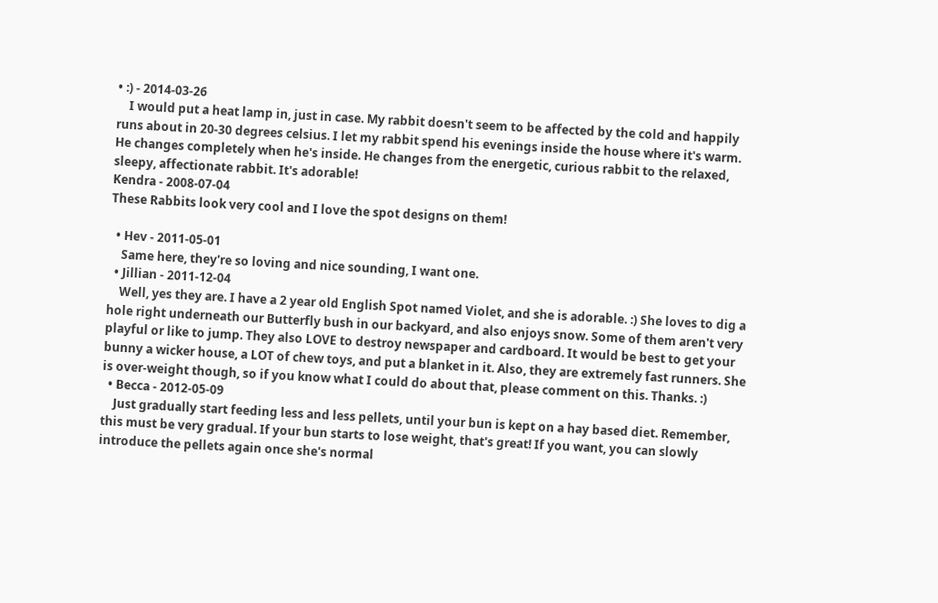• :) - 2014-03-26
    I would put a heat lamp in, just in case. My rabbit doesn't seem to be affected by the cold and happily runs about in 20-30 degrees celsius. I let my rabbit spend his evenings inside the house where it's warm. He changes completely when he's inside. He changes from the energetic, curious rabbit to the relaxed, sleepy, affectionate rabbit. It's adorable!
Kendra - 2008-07-04
These Rabbits look very cool and I love the spot designs on them!

  • Hev - 2011-05-01
    Same here, they're so loving and nice sounding, I want one.
  • Jillian - 2011-12-04
    Well, yes they are. I have a 2 year old English Spot named Violet, and she is adorable. :) She loves to dig a hole right underneath our Butterfly bush in our backyard, and also enjoys snow. Some of them aren't very playful or like to jump. They also LOVE to destroy newspaper and cardboard. It would be best to get your bunny a wicker house, a LOT of chew toys, and put a blanket in it. Also, they are extremely fast runners. She is over-weight though, so if you know what I could do about that, please comment on this. Thanks. :)
  • Becca - 2012-05-09
    Just gradually start feeding less and less pellets, until your bun is kept on a hay based diet. Remember, this must be very gradual. If your bun starts to lose weight, that's great! If you want, you can slowly introduce the pellets again once she's normal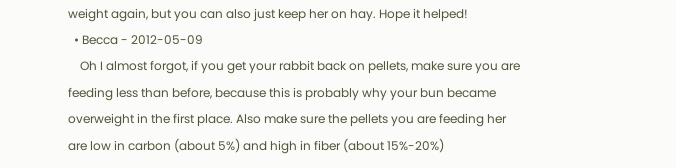weight again, but you can also just keep her on hay. Hope it helped!
  • Becca - 2012-05-09
    Oh I almost forgot, if you get your rabbit back on pellets, make sure you are feeding less than before, because this is probably why your bun became overweight in the first place. Also make sure the pellets you are feeding her are low in carbon (about 5%) and high in fiber (about 15%-20%)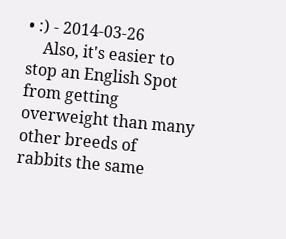• :) - 2014-03-26
    Also, it's easier to stop an English Spot from getting overweight than many other breeds of rabbits the same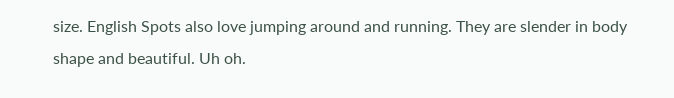size. English Spots also love jumping around and running. They are slender in body shape and beautiful. Uh oh.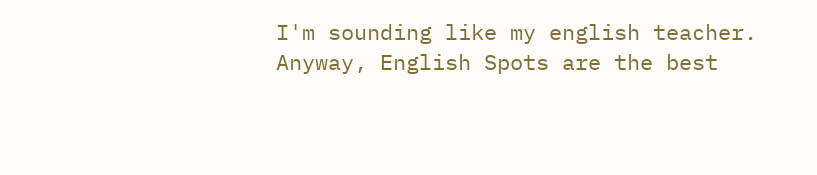I'm sounding like my english teacher. Anyway, English Spots are the best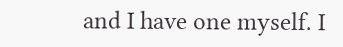and I have one myself. I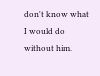don't know what I would do without him.